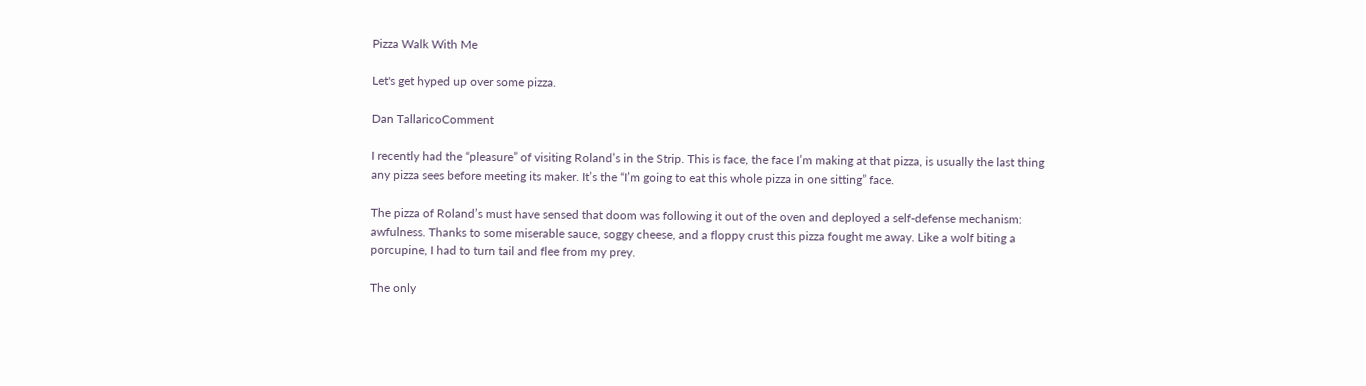Pizza Walk With Me

Let's get hyped up over some pizza.

Dan TallaricoComment

I recently had the “pleasure” of visiting Roland’s in the Strip. This is face, the face I’m making at that pizza, is usually the last thing any pizza sees before meeting its maker. It’s the “I’m going to eat this whole pizza in one sitting” face.

The pizza of Roland’s must have sensed that doom was following it out of the oven and deployed a self-defense mechanism: awfulness. Thanks to some miserable sauce, soggy cheese, and a floppy crust this pizza fought me away. Like a wolf biting a porcupine, I had to turn tail and flee from my prey.

The only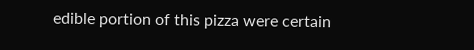edible portion of this pizza were certain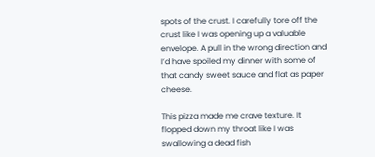spots of the crust. I carefully tore off the crust like I was opening up a valuable envelope. A pull in the wrong direction and I’d have spoiled my dinner with some of that candy sweet sauce and flat as paper cheese.

This pizza made me crave texture. It flopped down my throat like I was swallowing a dead fish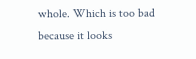whole. Which is too bad because it looks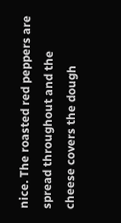nice. The roasted red peppers are spread throughout and the cheese covers the dough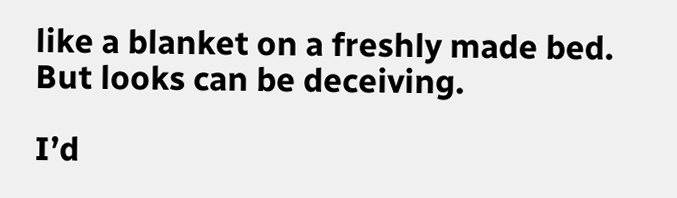like a blanket on a freshly made bed. But looks can be deceiving.

I’d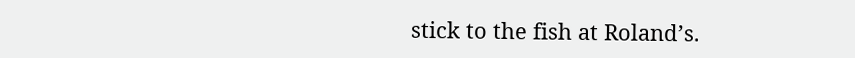stick to the fish at Roland’s.